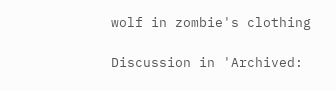wolf in zombie's clothing

Discussion in 'Archived: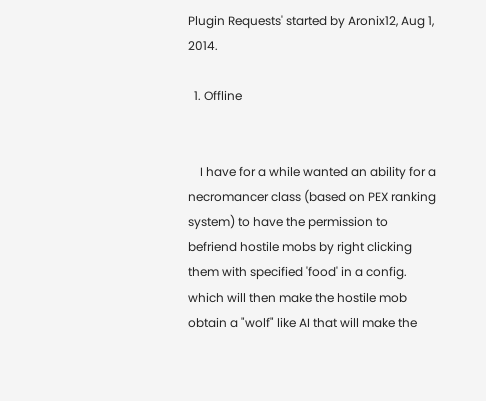Plugin Requests' started by Aronix12, Aug 1, 2014.

  1. Offline


    I have for a while wanted an ability for a necromancer class (based on PEX ranking system) to have the permission to befriend hostile mobs by right clicking them with specified 'food' in a config. which will then make the hostile mob obtain a "wolf" like AI that will make the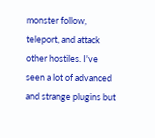monster follow, teleport, and attack other hostiles. I've seen a lot of advanced and strange plugins but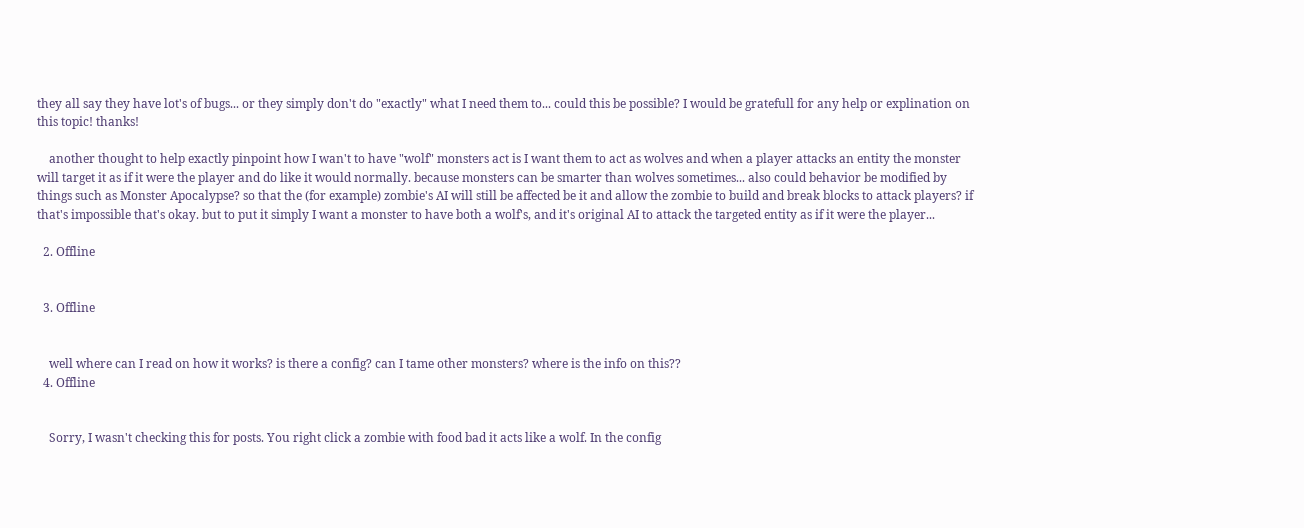they all say they have lot's of bugs... or they simply don't do "exactly" what I need them to... could this be possible? I would be gratefull for any help or explination on this topic! thanks!

    another thought to help exactly pinpoint how I wan't to have "wolf" monsters act is I want them to act as wolves and when a player attacks an entity the monster will target it as if it were the player and do like it would normally. because monsters can be smarter than wolves sometimes... also could behavior be modified by things such as Monster Apocalypse? so that the (for example) zombie's AI will still be affected be it and allow the zombie to build and break blocks to attack players? if that's impossible that's okay. but to put it simply I want a monster to have both a wolf's, and it's original AI to attack the targeted entity as if it were the player...

  2. Offline


  3. Offline


    well where can I read on how it works? is there a config? can I tame other monsters? where is the info on this??
  4. Offline


    Sorry, I wasn't checking this for posts. You right click a zombie with food bad it acts like a wolf. In the config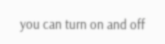you can turn on and off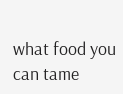what food you can tame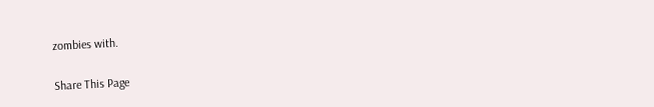zombies with.

Share This Page